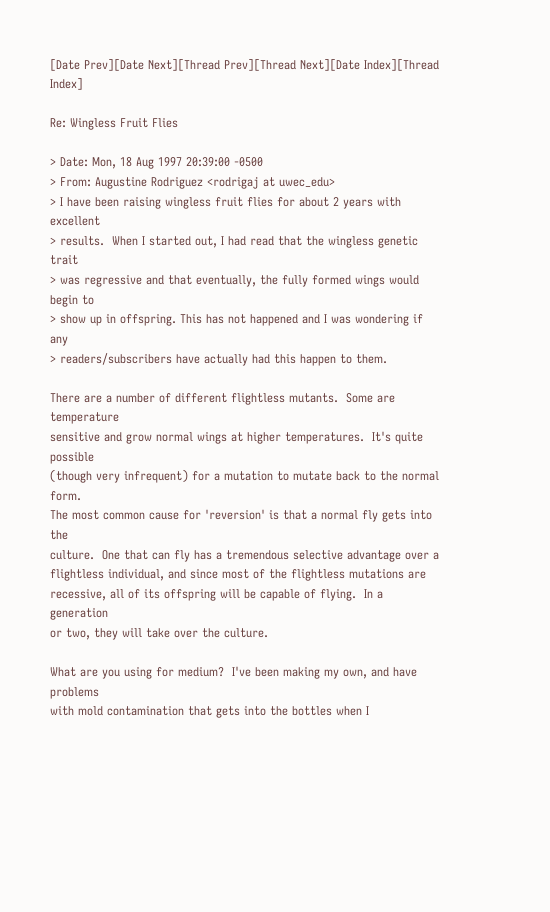[Date Prev][Date Next][Thread Prev][Thread Next][Date Index][Thread Index]

Re: Wingless Fruit Flies

> Date: Mon, 18 Aug 1997 20:39:00 -0500
> From: Augustine Rodriguez <rodrigaj at uwec_edu>
> I have been raising wingless fruit flies for about 2 years with excellent
> results.  When I started out, I had read that the wingless genetic trait
> was regressive and that eventually, the fully formed wings would begin to
> show up in offspring. This has not happened and I was wondering if any
> readers/subscribers have actually had this happen to them.

There are a number of different flightless mutants.  Some are temperature
sensitive and grow normal wings at higher temperatures.  It's quite possible
(though very infrequent) for a mutation to mutate back to the normal form.
The most common cause for 'reversion' is that a normal fly gets into the
culture.  One that can fly has a tremendous selective advantage over a
flightless individual, and since most of the flightless mutations are
recessive, all of its offspring will be capable of flying.  In a generation
or two, they will take over the culture.

What are you using for medium?  I've been making my own, and have problems
with mold contamination that gets into the bottles when I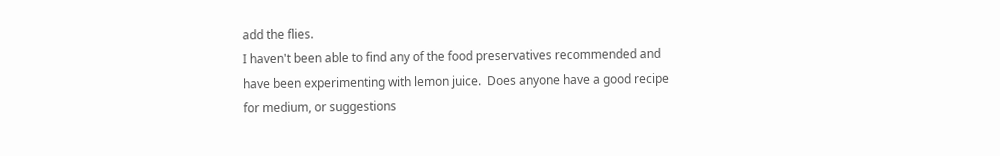add the flies.
I haven't been able to find any of the food preservatives recommended and
have been experimenting with lemon juice.  Does anyone have a good recipe
for medium, or suggestions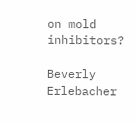on mold inhibitors?

Beverly Erlebacher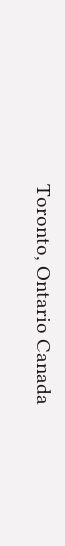Toronto, Ontario Canada